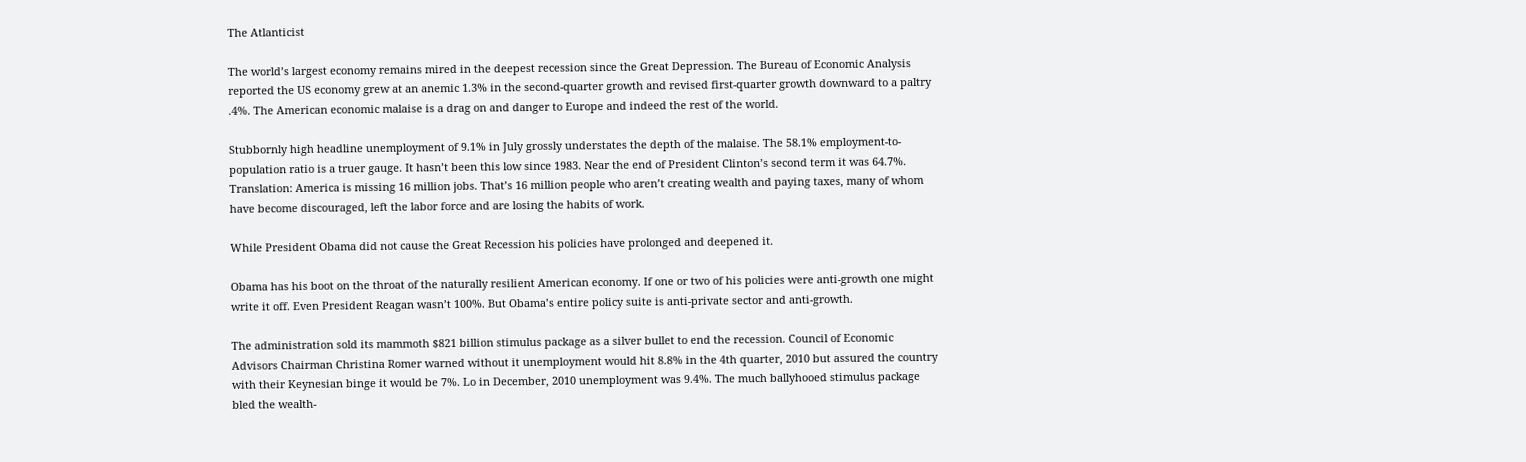The Atlanticist

The world’s largest economy remains mired in the deepest recession since the Great Depression. The Bureau of Economic Analysis reported the US economy grew at an anemic 1.3% in the second-quarter growth and revised first-quarter growth downward to a paltry .4%. The American economic malaise is a drag on and danger to Europe and indeed the rest of the world.

Stubbornly high headline unemployment of 9.1% in July grossly understates the depth of the malaise. The 58.1% employment-to-population ratio is a truer gauge. It hasn’t been this low since 1983. Near the end of President Clinton’s second term it was 64.7%. Translation: America is missing 16 million jobs. That’s 16 million people who aren’t creating wealth and paying taxes, many of whom have become discouraged, left the labor force and are losing the habits of work.

While President Obama did not cause the Great Recession his policies have prolonged and deepened it.

Obama has his boot on the throat of the naturally resilient American economy. If one or two of his policies were anti-growth one might write it off. Even President Reagan wasn’t 100%. But Obama’s entire policy suite is anti-private sector and anti-growth.

The administration sold its mammoth $821 billion stimulus package as a silver bullet to end the recession. Council of Economic Advisors Chairman Christina Romer warned without it unemployment would hit 8.8% in the 4th quarter, 2010 but assured the country with their Keynesian binge it would be 7%. Lo in December, 2010 unemployment was 9.4%. The much ballyhooed stimulus package bled the wealth-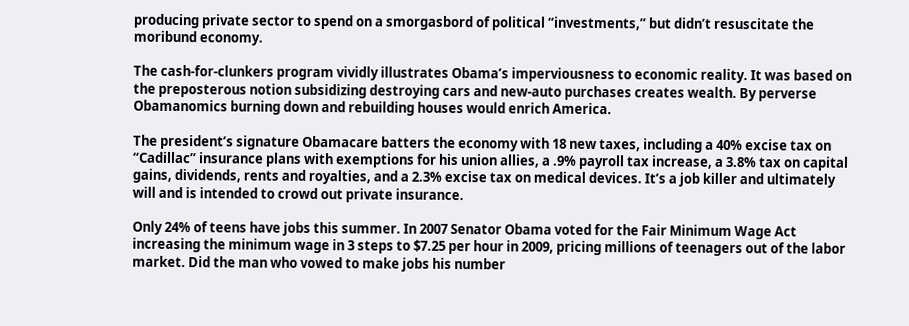producing private sector to spend on a smorgasbord of political “investments,” but didn’t resuscitate the moribund economy.

The cash-for-clunkers program vividly illustrates Obama’s imperviousness to economic reality. It was based on the preposterous notion subsidizing destroying cars and new-auto purchases creates wealth. By perverse Obamanomics burning down and rebuilding houses would enrich America.

The president’s signature Obamacare batters the economy with 18 new taxes, including a 40% excise tax on “Cadillac” insurance plans with exemptions for his union allies, a .9% payroll tax increase, a 3.8% tax on capital gains, dividends, rents and royalties, and a 2.3% excise tax on medical devices. It’s a job killer and ultimately will and is intended to crowd out private insurance.

Only 24% of teens have jobs this summer. In 2007 Senator Obama voted for the Fair Minimum Wage Act increasing the minimum wage in 3 steps to $7.25 per hour in 2009, pricing millions of teenagers out of the labor market. Did the man who vowed to make jobs his number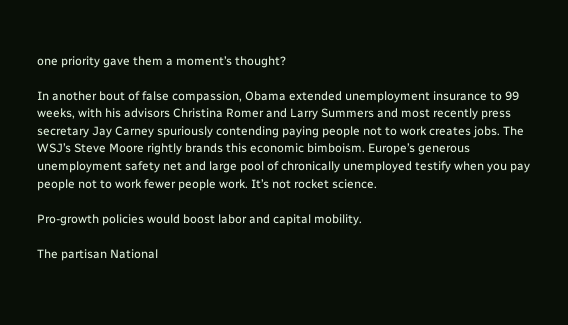one priority gave them a moment’s thought?

In another bout of false compassion, Obama extended unemployment insurance to 99 weeks, with his advisors Christina Romer and Larry Summers and most recently press secretary Jay Carney spuriously contending paying people not to work creates jobs. The WSJ’s Steve Moore rightly brands this economic bimboism. Europe’s generous unemployment safety net and large pool of chronically unemployed testify when you pay people not to work fewer people work. It’s not rocket science.

Pro-growth policies would boost labor and capital mobility.

The partisan National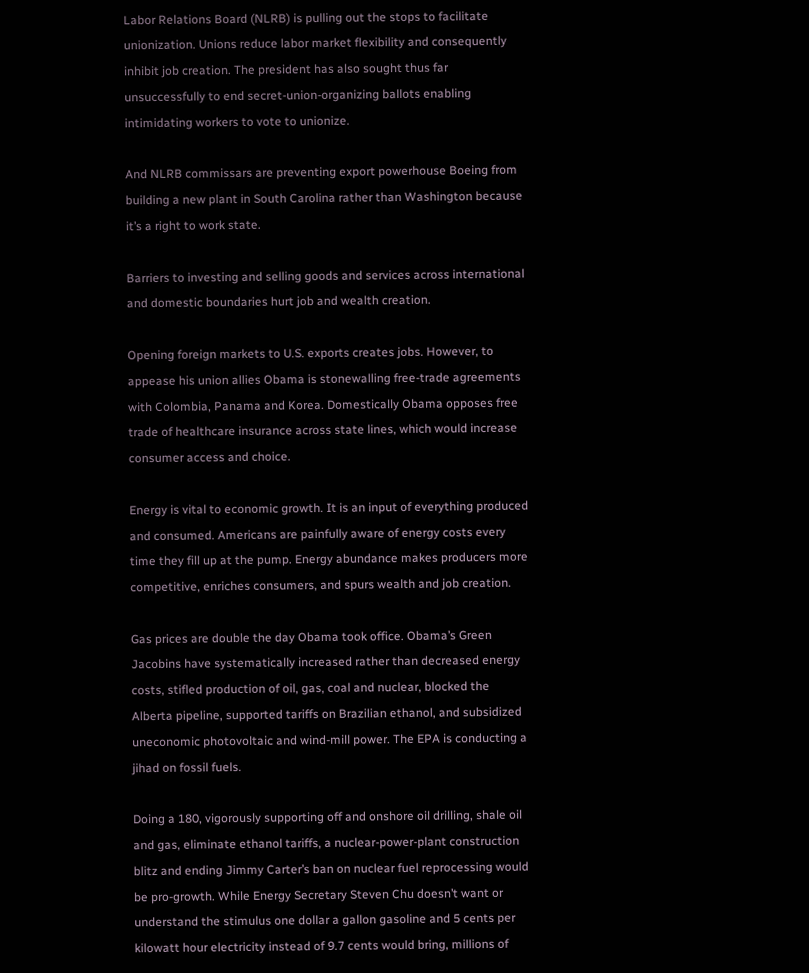Labor Relations Board (NLRB) is pulling out the stops to facilitate unionization. Unions reduce labor market flexibility and consequently inhibit job creation. The president has also sought thus far unsuccessfully to end secret-union-organizing ballots enabling intimidating workers to vote to unionize.

And NLRB commissars are preventing export powerhouse Boeing from building a new plant in South Carolina rather than Washington because it’s a right to work state.

Barriers to investing and selling goods and services across international and domestic boundaries hurt job and wealth creation.

Opening foreign markets to U.S. exports creates jobs. However, to appease his union allies Obama is stonewalling free-trade agreements with Colombia, Panama and Korea. Domestically Obama opposes free trade of healthcare insurance across state lines, which would increase consumer access and choice.

Energy is vital to economic growth. It is an input of everything produced and consumed. Americans are painfully aware of energy costs every time they fill up at the pump. Energy abundance makes producers more competitive, enriches consumers, and spurs wealth and job creation.

Gas prices are double the day Obama took office. Obama’s Green Jacobins have systematically increased rather than decreased energy costs, stifled production of oil, gas, coal and nuclear, blocked the Alberta pipeline, supported tariffs on Brazilian ethanol, and subsidized uneconomic photovoltaic and wind-mill power. The EPA is conducting a jihad on fossil fuels.

Doing a 180, vigorously supporting off and onshore oil drilling, shale oil and gas, eliminate ethanol tariffs, a nuclear-power-plant construction blitz and ending Jimmy Carter’s ban on nuclear fuel reprocessing would be pro-growth. While Energy Secretary Steven Chu doesn’t want or understand the stimulus one dollar a gallon gasoline and 5 cents per kilowatt hour electricity instead of 9.7 cents would bring, millions of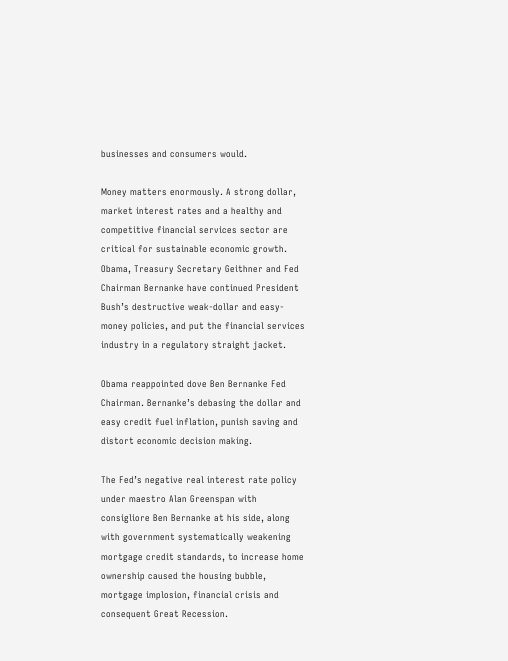businesses and consumers would.

Money matters enormously. A strong dollar, market interest rates and a healthy and competitive financial services sector are critical for sustainable economic growth. Obama, Treasury Secretary Geithner and Fed Chairman Bernanke have continued President Bush’s destructive weak-dollar and easy-money policies, and put the financial services industry in a regulatory straight jacket.

Obama reappointed dove Ben Bernanke Fed Chairman. Bernanke’s debasing the dollar and easy credit fuel inflation, punish saving and distort economic decision making.

The Fed’s negative real interest rate policy under maestro Alan Greenspan with consigliore Ben Bernanke at his side, along with government systematically weakening mortgage credit standards, to increase home ownership caused the housing bubble, mortgage implosion, financial crisis and consequent Great Recession.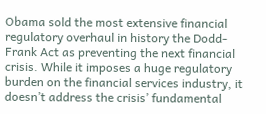Obama sold the most extensive financial regulatory overhaul in history the Dodd-Frank Act as preventing the next financial crisis. While it imposes a huge regulatory burden on the financial services industry, it doesn’t address the crisis’ fundamental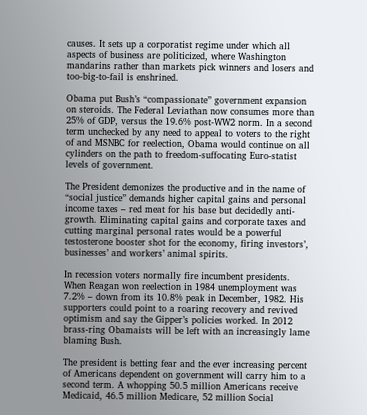causes. It sets up a corporatist regime under which all aspects of business are politicized, where Washington mandarins rather than markets pick winners and losers and too-big-to-fail is enshrined.

Obama put Bush’s “compassionate” government expansion on steroids. The Federal Leviathan now consumes more than 25% of GDP, versus the 19.6% post-WW2 norm. In a second term unchecked by any need to appeal to voters to the right of and MSNBC for reelection, Obama would continue on all cylinders on the path to freedom-suffocating Euro-statist levels of government.

The President demonizes the productive and in the name of “social justice” demands higher capital gains and personal income taxes – red meat for his base but decidedly anti-growth. Eliminating capital gains and corporate taxes and cutting marginal personal rates would be a powerful testosterone booster shot for the economy, firing investors’, businesses’ and workers’ animal spirits.

In recession voters normally fire incumbent presidents. When Reagan won reelection in 1984 unemployment was 7.2% – down from its 10.8% peak in December, 1982. His supporters could point to a roaring recovery and revived optimism and say the Gipper’s policies worked. In 2012 brass-ring Obamaists will be left with an increasingly lame blaming Bush.

The president is betting fear and the ever increasing percent of Americans dependent on government will carry him to a second term. A whopping 50.5 million Americans receive Medicaid, 46.5 million Medicare, 52 million Social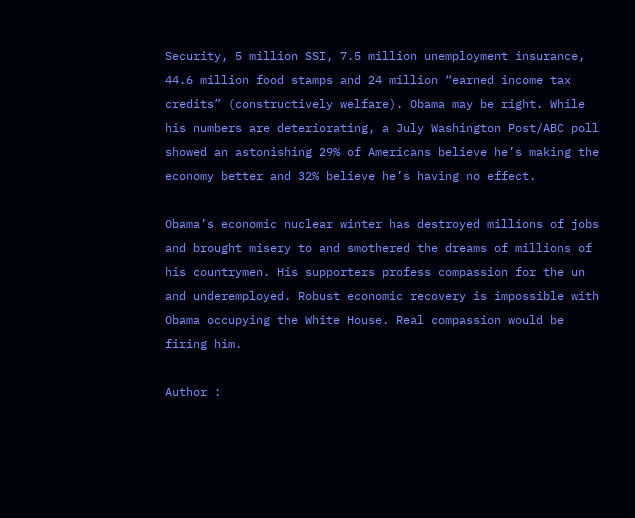Security, 5 million SSI, 7.5 million unemployment insurance, 44.6 million food stamps and 24 million “earned income tax credits” (constructively welfare). Obama may be right. While his numbers are deteriorating, a July Washington Post/ABC poll showed an astonishing 29% of Americans believe he’s making the economy better and 32% believe he’s having no effect.

Obama’s economic nuclear winter has destroyed millions of jobs and brought misery to and smothered the dreams of millions of his countrymen. His supporters profess compassion for the un and underemployed. Robust economic recovery is impossible with Obama occupying the White House. Real compassion would be firing him.

Author :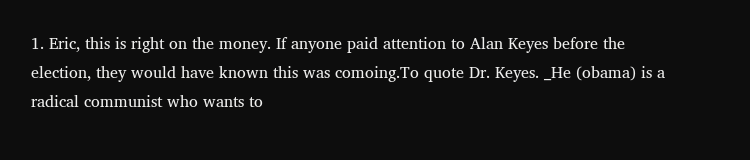1. Eric, this is right on the money. If anyone paid attention to Alan Keyes before the election, they would have known this was comoing.To quote Dr. Keyes. _He (obama) is a radical communist who wants to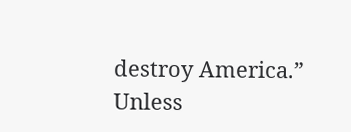destroy America.” Unless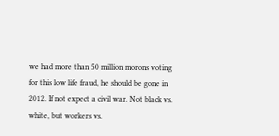we had more than 50 million morons voting for this low life fraud, he should be gone in 2012. If not expect a civil war. Not black vs. white, but workers vs.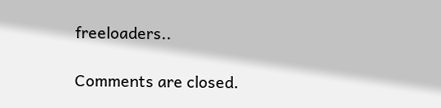freeloaders..

Comments are closed.